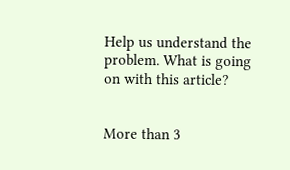Help us understand the problem. What is going on with this article?


More than 3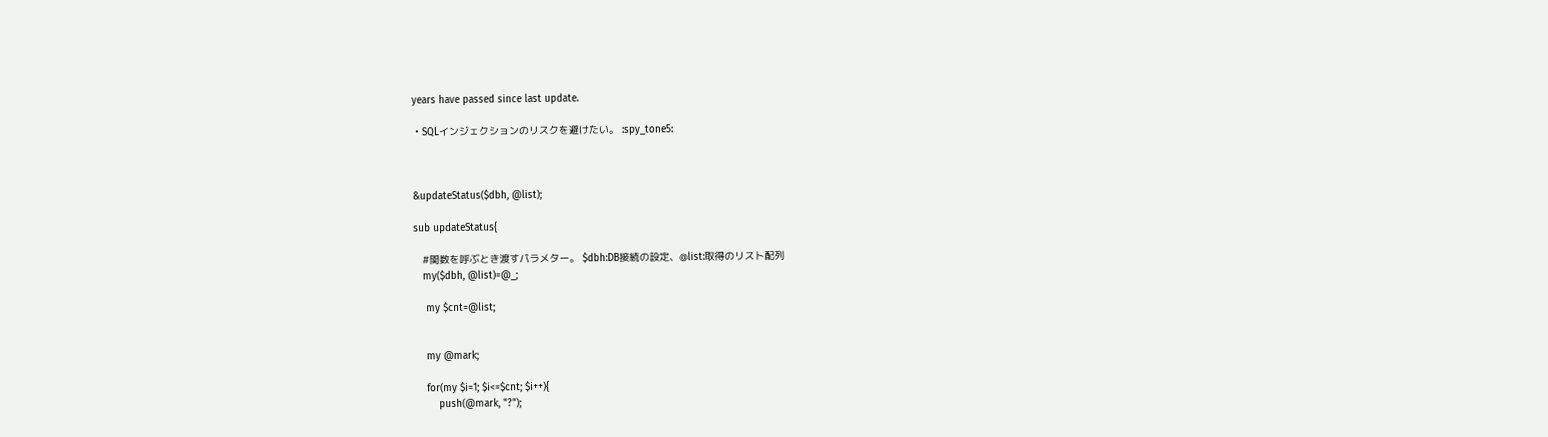years have passed since last update.

・SQLインジェクションのリスクを避けたい。 :spy_tone5:



&updateStatus($dbh, @list);

sub updateStatus{

   #関数を呼ぶとき渡すパラメター。 $dbh:DB接続の設定、@list:取得のリスト配列
   my($dbh, @list)=@_;

    my $cnt=@list;


    my @mark;

    for(my $i=1; $i<=$cnt; $i++){
        push(@mark, "?");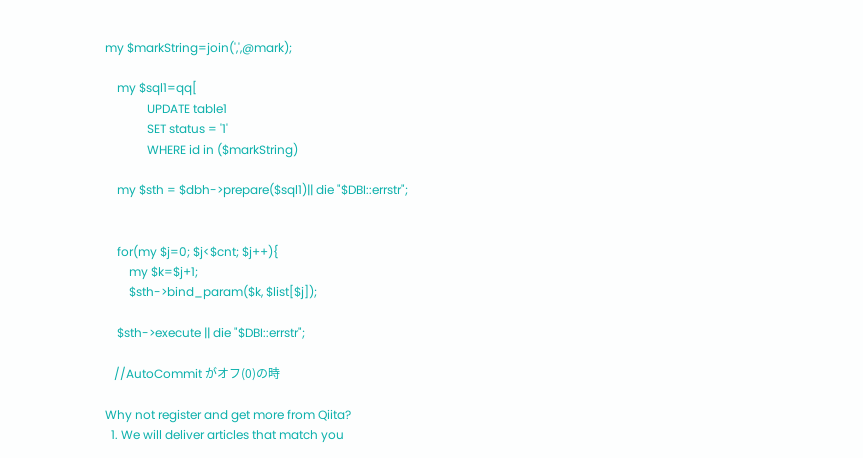my $markString=join(',',@mark);

    my $sql1=qq[
              UPDATE table1
              SET status = '1'
              WHERE id in ($markString)

    my $sth = $dbh->prepare($sql1)|| die "$DBI::errstr";


    for(my $j=0; $j<$cnt; $j++){
        my $k=$j+1;
        $sth->bind_param($k, $list[$j]);

    $sth->execute || die "$DBI::errstr";

   //AutoCommit がオフ(0)の時

Why not register and get more from Qiita?
  1. We will deliver articles that match you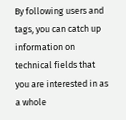By following users and tags, you can catch up information on technical fields that you are interested in as a whole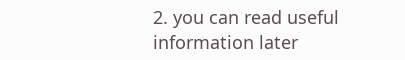2. you can read useful information later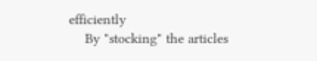efficiently
    By "stocking" the articles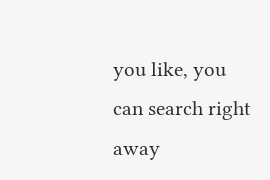you like, you can search right away